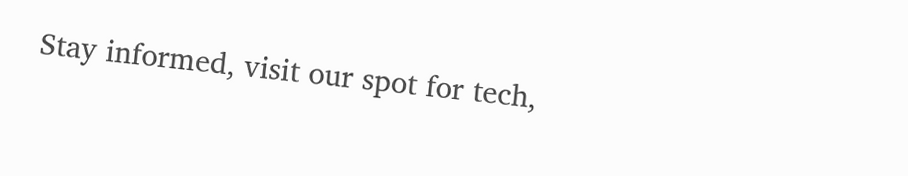Stay informed, visit our spot for tech,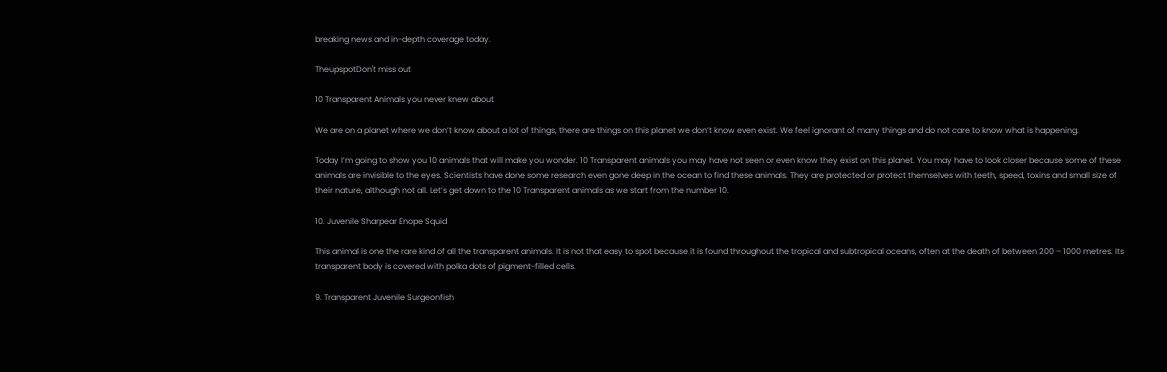breaking news and in-depth coverage today.

TheupspotDon't miss out

10 Transparent Animals you never knew about

We are on a planet where we don’t know about a lot of things, there are things on this planet we don’t know even exist. We feel ignorant of many things and do not care to know what is happening.

Today I’m going to show you 10 animals that will make you wonder. 10 Transparent animals you may have not seen or even know they exist on this planet. You may have to look closer because some of these animals are invisible to the eyes. Scientists have done some research even gone deep in the ocean to find these animals. They are protected or protect themselves with teeth, speed, toxins and small size of their nature, although not all. Let’s get down to the 10 Transparent animals as we start from the number 10.

10. Juvenile Sharpear Enope Squid

This animal is one the rare kind of all the transparent animals. It is not that easy to spot because it is found throughout the tropical and subtropical oceans, often at the death of between 200 – 1000 metres. Its transparent body is covered with polka dots of pigment-filled cells.

9. Transparent Juvenile Surgeonfish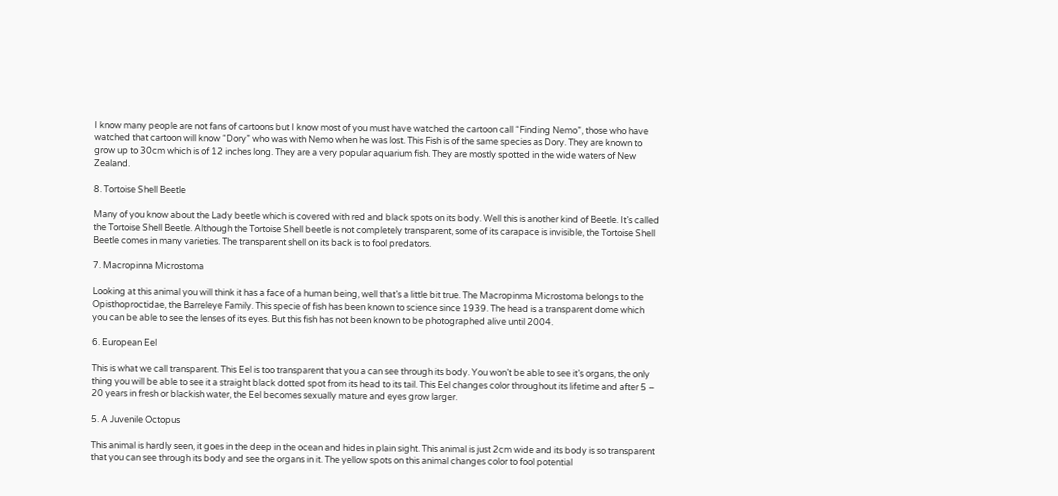I know many people are not fans of cartoons but I know most of you must have watched the cartoon call “Finding Nemo”, those who have watched that cartoon will know “Dory” who was with Nemo when he was lost. This Fish is of the same species as Dory. They are known to grow up to 30cm which is of 12 inches long. They are a very popular aquarium fish. They are mostly spotted in the wide waters of New Zealand.

8. Tortoise Shell Beetle

Many of you know about the Lady beetle which is covered with red and black spots on its body. Well this is another kind of Beetle. It’s called the Tortoise Shell Beetle. Although the Tortoise Shell beetle is not completely transparent, some of its carapace is invisible, the Tortoise Shell Beetle comes in many varieties. The transparent shell on its back is to fool predators.

7. Macropinna Microstoma

Looking at this animal you will think it has a face of a human being, well that’s a little bit true. The Macropinma Microstoma belongs to the Opisthoproctidae, the Barreleye Family. This specie of fish has been known to science since 1939. The head is a transparent dome which you can be able to see the lenses of its eyes. But this fish has not been known to be photographed alive until 2004.

6. European Eel

This is what we call transparent. This Eel is too transparent that you a can see through its body. You won’t be able to see it’s organs, the only thing you will be able to see it a straight black dotted spot from its head to its tail. This Eel changes color throughout its lifetime and after 5 – 20 years in fresh or blackish water, the Eel becomes sexually mature and eyes grow larger.

5. A Juvenile Octopus

This animal is hardly seen, it goes in the deep in the ocean and hides in plain sight. This animal is just 2cm wide and its body is so transparent that you can see through its body and see the organs in it. The yellow spots on this animal changes color to fool potential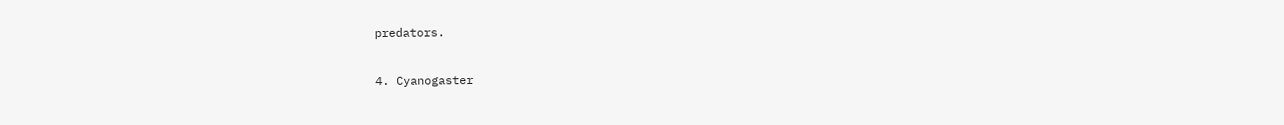predators.

4. Cyanogaster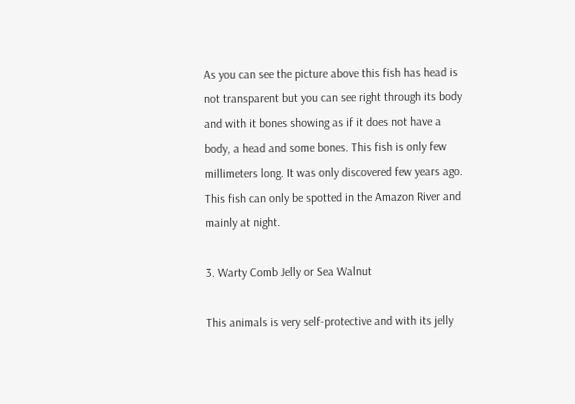As you can see the picture above this fish has head is not transparent but you can see right through its body and with it bones showing as if it does not have a body, a head and some bones. This fish is only few millimeters long. It was only discovered few years ago. This fish can only be spotted in the Amazon River and mainly at night.

3. Warty Comb Jelly or Sea Walnut

This animals is very self-protective and with its jelly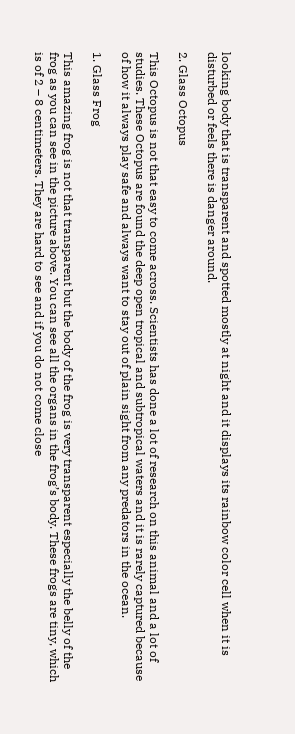looking body that is transparent and spotted mostly at night and it displays its rainbow color cell when it is disturbed or feels there is danger around.

2. Glass Octopus

This Octopus is not that easy to come across. Scientists has done a lot of research on this animal and a lot of studies. These Octopus are found the deep open tropical and subtropical waters and it is rarely captured because of how it always play safe and always want to stay out of plain sight from any predators in the ocean.

1. Glass Frog

This amazing frog is not that transparent but the body of the frog is very transparent especially the belly of the frog as you can see in the picture above. You can see all the organs in the frog’s body. These frogs are tiny, which is of 2 – 8 centimeters. They are hard to see and if you do not come close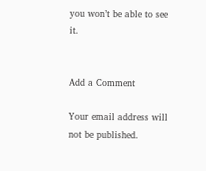you won’t be able to see it.


Add a Comment

Your email address will not be published.